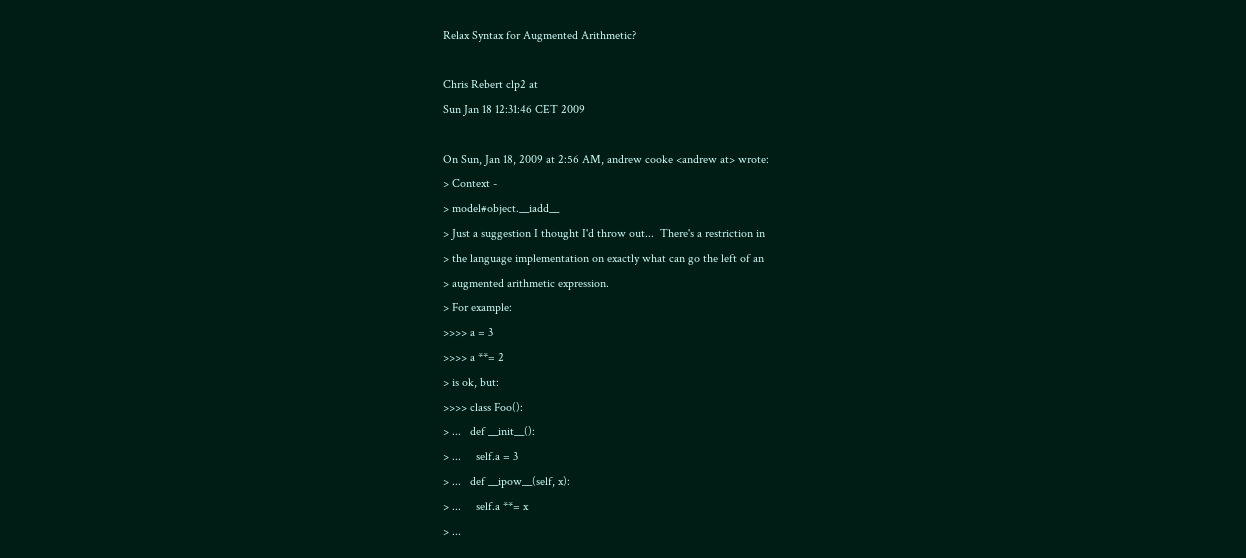Relax Syntax for Augmented Arithmetic?

Chris Rebert clp2 at
Sun Jan 18 12:31:46 CET 2009

On Sun, Jan 18, 2009 at 2:56 AM, andrew cooke <andrew at> wrote:
> Context -
> model#object.__iadd__
> Just a suggestion I thought I'd throw out...  There's a restriction in
> the language implementation on exactly what can go the left of an
> augmented arithmetic expression.
> For example:
>>>> a = 3
>>>> a **= 2
> is ok, but:
>>>> class Foo():
> ...   def __init__():
> ...     self.a = 3
> ...   def __ipow__(self, x):
> ...     self.a **= x
> ...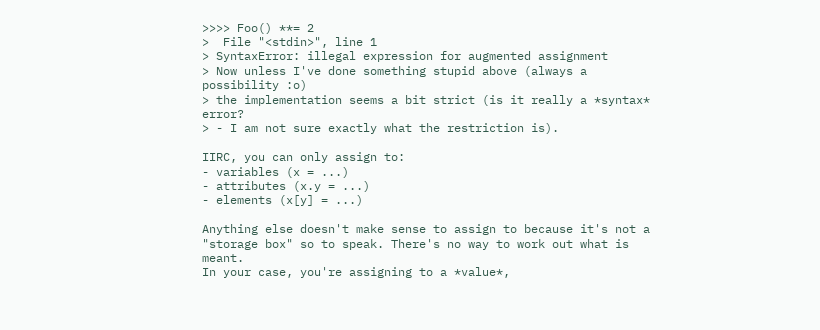>>>> Foo() **= 2
>  File "<stdin>", line 1
> SyntaxError: illegal expression for augmented assignment
> Now unless I've done something stupid above (always a possibility :o)
> the implementation seems a bit strict (is it really a *syntax* error?
> - I am not sure exactly what the restriction is).

IIRC, you can only assign to:
- variables (x = ...)
- attributes (x.y = ...)
- elements (x[y] = ...)

Anything else doesn't make sense to assign to because it's not a
"storage box" so to speak. There's no way to work out what is meant.
In your case, you're assigning to a *value*,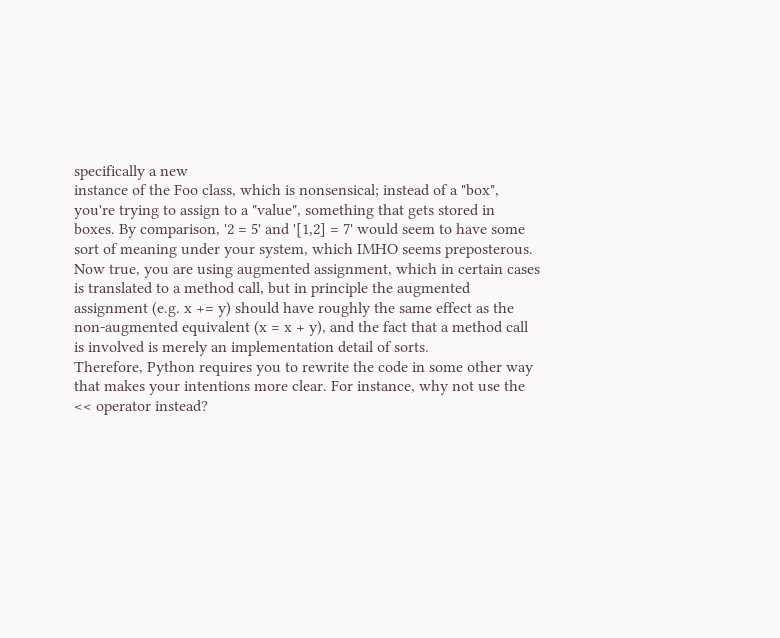specifically a new
instance of the Foo class, which is nonsensical; instead of a "box",
you're trying to assign to a "value", something that gets stored in
boxes. By comparison, '2 = 5' and '[1,2] = 7' would seem to have some
sort of meaning under your system, which IMHO seems preposterous.
Now true, you are using augmented assignment, which in certain cases
is translated to a method call, but in principle the augmented
assignment (e.g. x += y) should have roughly the same effect as the
non-augmented equivalent (x = x + y), and the fact that a method call
is involved is merely an implementation detail of sorts.
Therefore, Python requires you to rewrite the code in some other way
that makes your intentions more clear. For instance, why not use the
<< operator instead?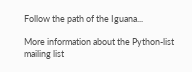Follow the path of the Iguana...

More information about the Python-list mailing list